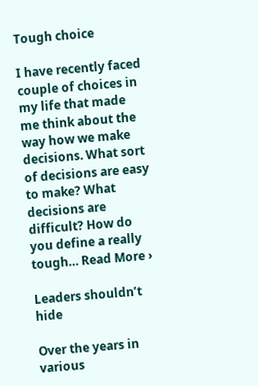Tough choice

I have recently faced couple of choices in my life that made me think about the way how we make decisions. What sort of decisions are easy to make? What decisions are difficult? How do you define a really tough… Read More ›

Leaders shouldn’t hide

Over the years in various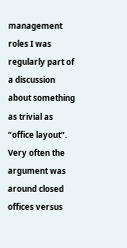management roles I was regularly part of a discussion about something as trivial as “office layout”. Very often the argument was around closed offices versus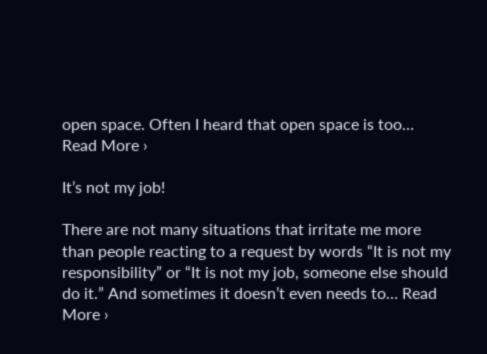open space. Often I heard that open space is too… Read More ›

It’s not my job!

There are not many situations that irritate me more than people reacting to a request by words “It is not my responsibility” or “It is not my job, someone else should do it.” And sometimes it doesn’t even needs to… Read More ›